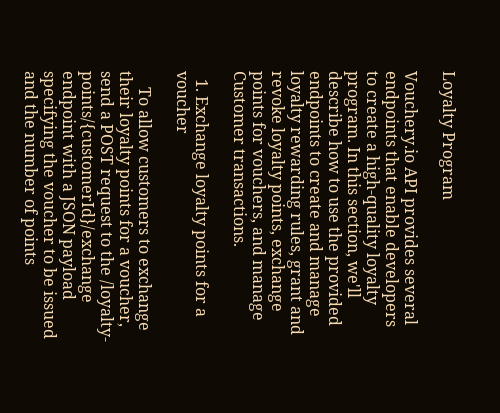Loyalty Program

Vouchery.io API provides several endpoints that enable developers to create a high-quality loyalty program. In this section, we'll describe how to use the provided endpoints to create and manage loyalty rewarding rules, grant and revoke loyalty points, exchange points for vouchers, and manage Customer transactions.

  1. Exchange loyalty points for a voucher

    To allow customers to exchange their loyalty points for a voucher, send a POST request to the /loyalty-points/{customerId}/exchange endpoint with a JSON payload specifying the voucher to be issued and the number of points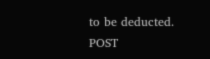to be deducted.
POST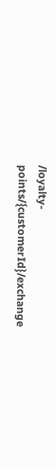/loyalty-points/{customerId}/exchange